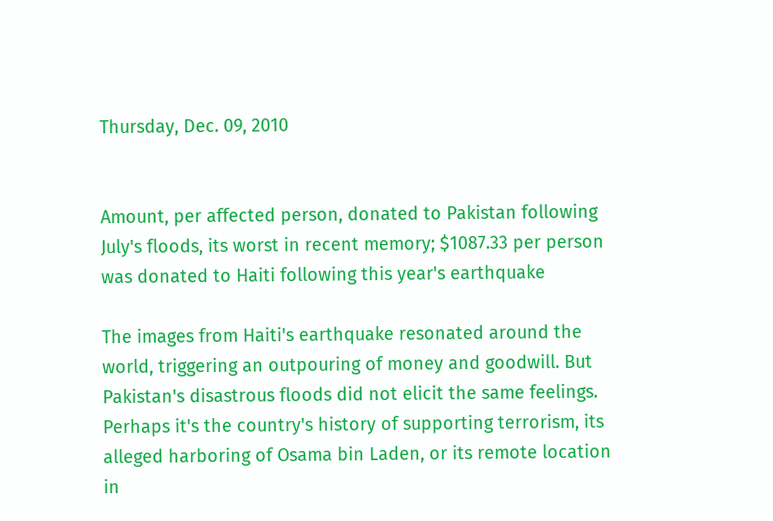Thursday, Dec. 09, 2010


Amount, per affected person, donated to Pakistan following July's floods, its worst in recent memory; $1087.33 per person was donated to Haiti following this year's earthquake

The images from Haiti's earthquake resonated around the world, triggering an outpouring of money and goodwill. But Pakistan's disastrous floods did not elicit the same feelings. Perhaps it's the country's history of supporting terrorism, its alleged harboring of Osama bin Laden, or its remote location in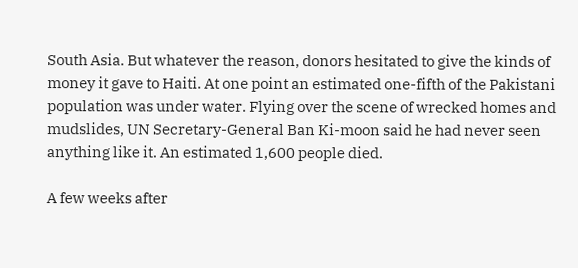South Asia. But whatever the reason, donors hesitated to give the kinds of money it gave to Haiti. At one point an estimated one-fifth of the Pakistani population was under water. Flying over the scene of wrecked homes and mudslides, UN Secretary-General Ban Ki-moon said he had never seen anything like it. An estimated 1,600 people died.

A few weeks after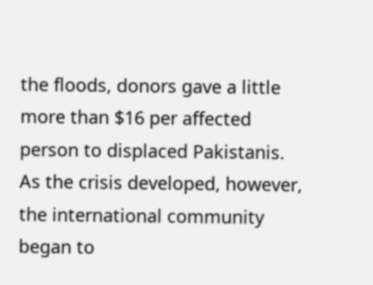the floods, donors gave a little more than $16 per affected person to displaced Pakistanis. As the crisis developed, however, the international community began to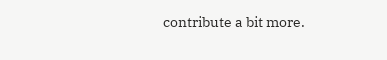contribute a bit more.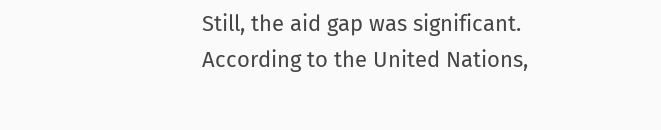Still, the aid gap was significant. According to the United Nations,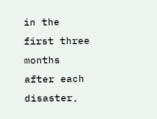in the first three months after each disaster,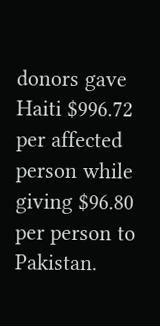donors gave Haiti $996.72 per affected person while giving $96.80 per person to Pakistan.